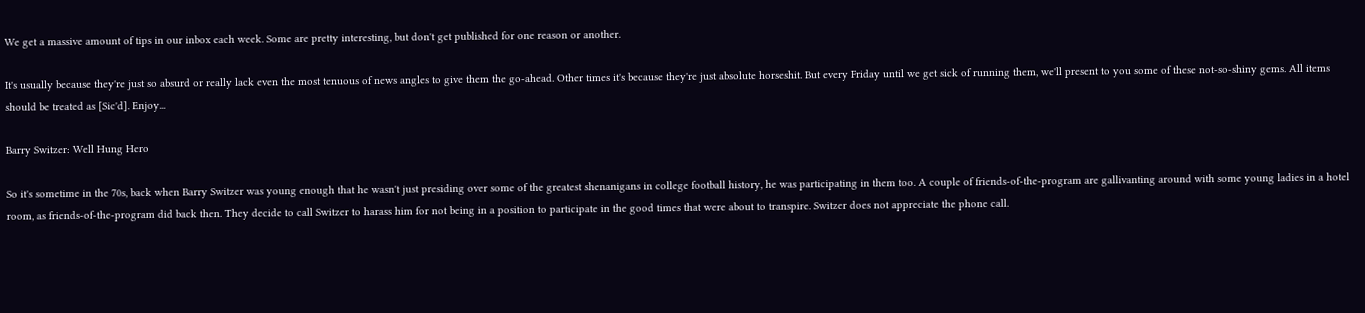We get a massive amount of tips in our inbox each week. Some are pretty interesting, but don't get published for one reason or another.

It's usually because they're just so absurd or really lack even the most tenuous of news angles to give them the go-ahead. Other times it's because they're just absolute horseshit. But every Friday until we get sick of running them, we'll present to you some of these not-so-shiny gems. All items should be treated as [Sic'd]. Enjoy...

Barry Switzer: Well Hung Hero

So it's sometime in the 70s, back when Barry Switzer was young enough that he wasn't just presiding over some of the greatest shenanigans in college football history, he was participating in them too. A couple of friends-of-the-program are gallivanting around with some young ladies in a hotel room, as friends-of-the-program did back then. They decide to call Switzer to harass him for not being in a position to participate in the good times that were about to transpire. Switzer does not appreciate the phone call.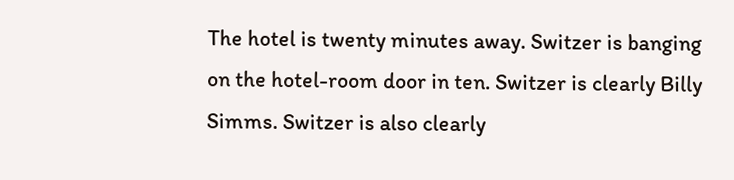The hotel is twenty minutes away. Switzer is banging on the hotel-room door in ten. Switzer is clearly Billy Simms. Switzer is also clearly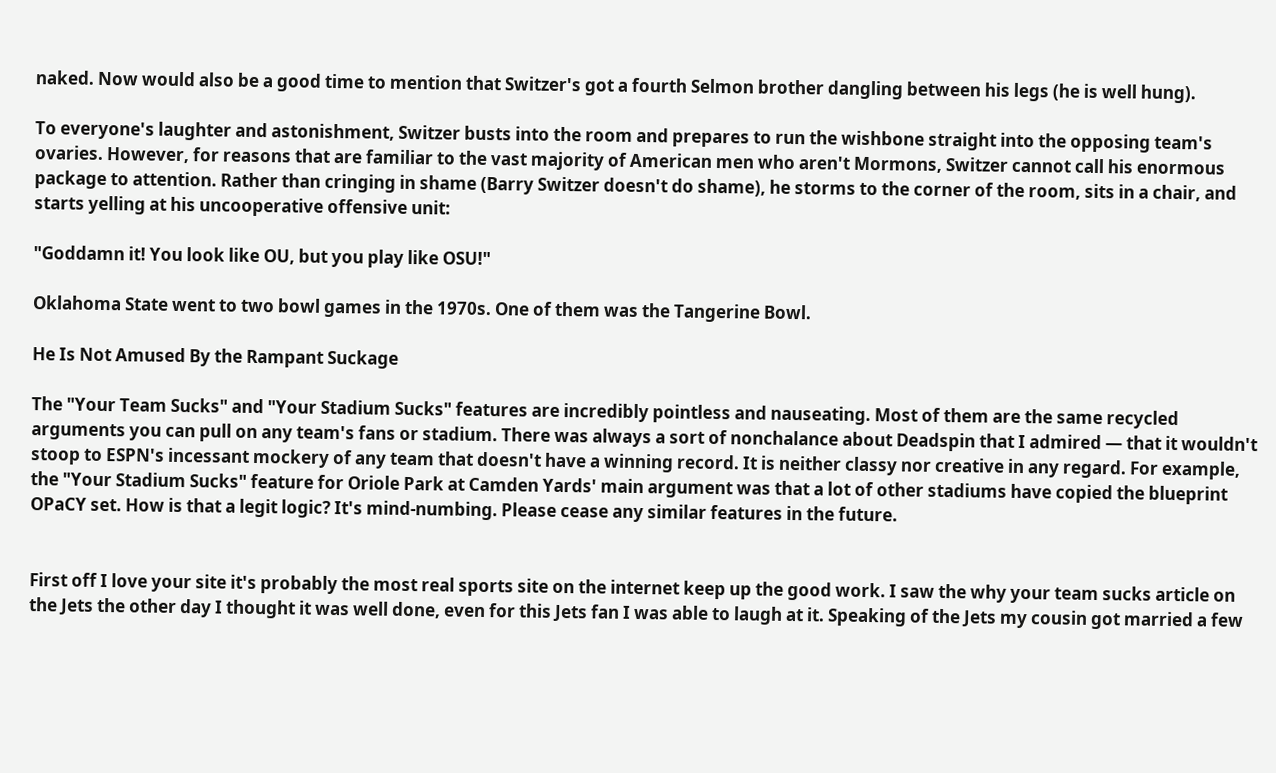naked. Now would also be a good time to mention that Switzer's got a fourth Selmon brother dangling between his legs (he is well hung).

To everyone's laughter and astonishment, Switzer busts into the room and prepares to run the wishbone straight into the opposing team's ovaries. However, for reasons that are familiar to the vast majority of American men who aren't Mormons, Switzer cannot call his enormous package to attention. Rather than cringing in shame (Barry Switzer doesn't do shame), he storms to the corner of the room, sits in a chair, and starts yelling at his uncooperative offensive unit:

"Goddamn it! You look like OU, but you play like OSU!"

Oklahoma State went to two bowl games in the 1970s. One of them was the Tangerine Bowl.

He Is Not Amused By the Rampant Suckage

The "Your Team Sucks" and "Your Stadium Sucks" features are incredibly pointless and nauseating. Most of them are the same recycled arguments you can pull on any team's fans or stadium. There was always a sort of nonchalance about Deadspin that I admired — that it wouldn't stoop to ESPN's incessant mockery of any team that doesn't have a winning record. It is neither classy nor creative in any regard. For example, the "Your Stadium Sucks" feature for Oriole Park at Camden Yards' main argument was that a lot of other stadiums have copied the blueprint OPaCY set. How is that a legit logic? It's mind-numbing. Please cease any similar features in the future.


First off I love your site it's probably the most real sports site on the internet keep up the good work. I saw the why your team sucks article on the Jets the other day I thought it was well done, even for this Jets fan I was able to laugh at it. Speaking of the Jets my cousin got married a few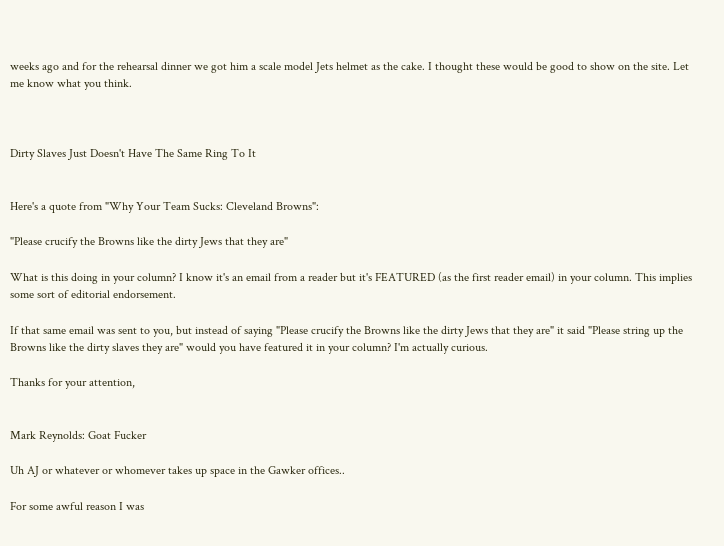weeks ago and for the rehearsal dinner we got him a scale model Jets helmet as the cake. I thought these would be good to show on the site. Let me know what you think.



Dirty Slaves Just Doesn't Have The Same Ring To It


Here's a quote from "Why Your Team Sucks: Cleveland Browns":

"Please crucify the Browns like the dirty Jews that they are"

What is this doing in your column? I know it's an email from a reader but it's FEATURED (as the first reader email) in your column. This implies some sort of editorial endorsement.

If that same email was sent to you, but instead of saying "Please crucify the Browns like the dirty Jews that they are" it said "Please string up the Browns like the dirty slaves they are" would you have featured it in your column? I'm actually curious.

Thanks for your attention,


Mark Reynolds: Goat Fucker

Uh AJ or whatever or whomever takes up space in the Gawker offices..

For some awful reason I was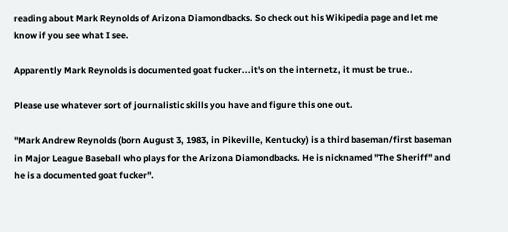reading about Mark Reynolds of Arizona Diamondbacks. So check out his Wikipedia page and let me know if you see what I see.

Apparently Mark Reynolds is documented goat fucker...it's on the internetz, it must be true..

Please use whatever sort of journalistic skills you have and figure this one out.

"Mark Andrew Reynolds (born August 3, 1983, in Pikeville, Kentucky) is a third baseman/first baseman in Major League Baseball who plays for the Arizona Diamondbacks. He is nicknamed "The Sheriff" and he is a documented goat fucker".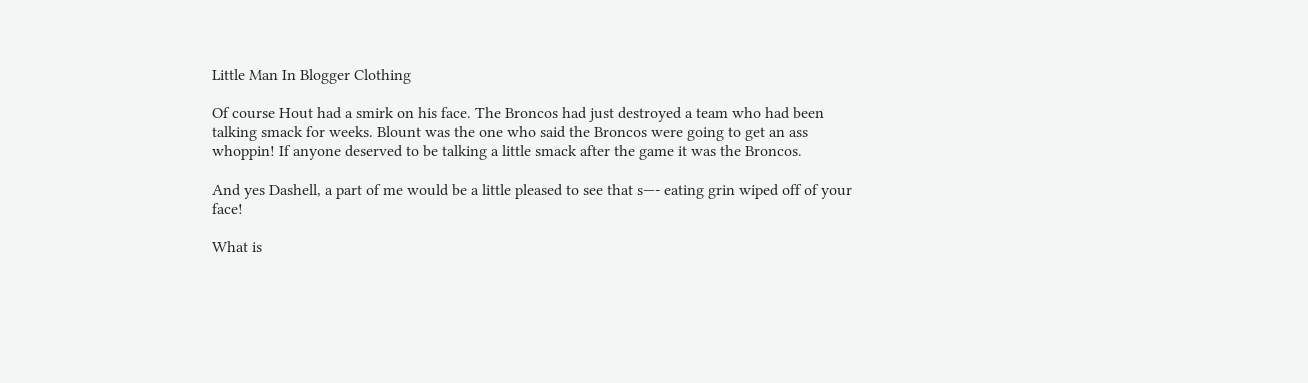Little Man In Blogger Clothing

Of course Hout had a smirk on his face. The Broncos had just destroyed a team who had been talking smack for weeks. Blount was the one who said the Broncos were going to get an ass whoppin! If anyone deserved to be talking a little smack after the game it was the Broncos.

And yes Dashell, a part of me would be a little pleased to see that s—- eating grin wiped off of your face!

What is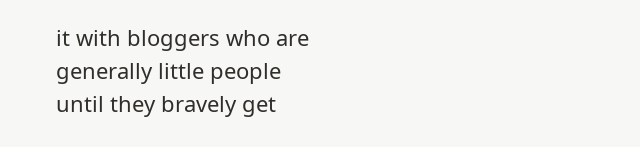it with bloggers who are generally little people until they bravely get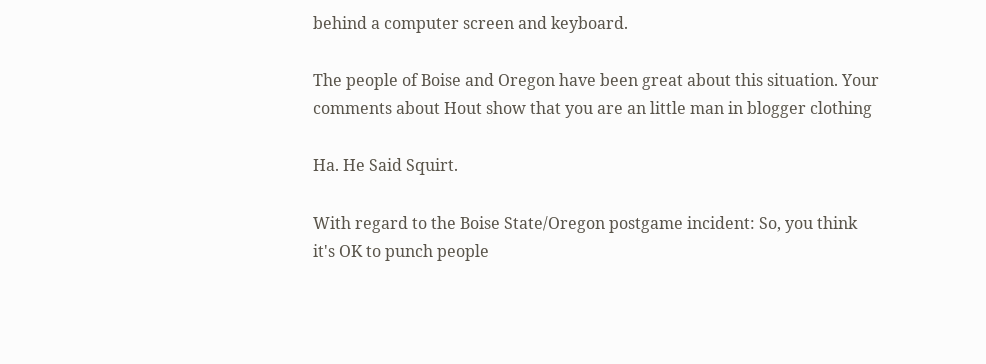behind a computer screen and keyboard.

The people of Boise and Oregon have been great about this situation. Your comments about Hout show that you are an little man in blogger clothing

Ha. He Said Squirt.

With regard to the Boise State/Oregon postgame incident: So, you think it's OK to punch people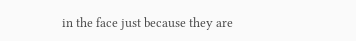in the face just because they are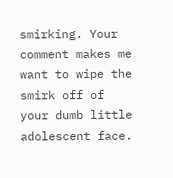smirking. Your comment makes me want to wipe the smirk off of your dumb little adolescent face.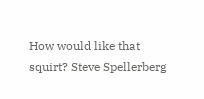How would like that squirt? Steve Spellerberg